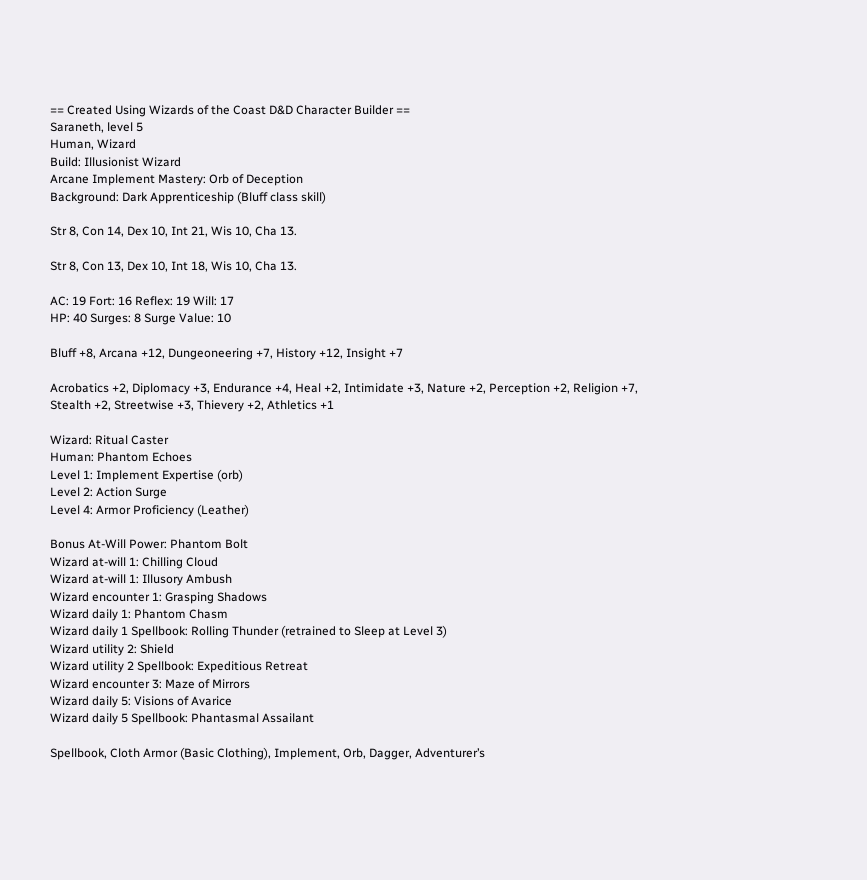== Created Using Wizards of the Coast D&D Character Builder ==
Saraneth, level 5
Human, Wizard
Build: Illusionist Wizard
Arcane Implement Mastery: Orb of Deception
Background: Dark Apprenticeship (Bluff class skill)

Str 8, Con 14, Dex 10, Int 21, Wis 10, Cha 13.

Str 8, Con 13, Dex 10, Int 18, Wis 10, Cha 13.

AC: 19 Fort: 16 Reflex: 19 Will: 17
HP: 40 Surges: 8 Surge Value: 10

Bluff +8, Arcana +12, Dungeoneering +7, History +12, Insight +7

Acrobatics +2, Diplomacy +3, Endurance +4, Heal +2, Intimidate +3, Nature +2, Perception +2, Religion +7, Stealth +2, Streetwise +3, Thievery +2, Athletics +1

Wizard: Ritual Caster
Human: Phantom Echoes
Level 1: Implement Expertise (orb)
Level 2: Action Surge
Level 4: Armor Proficiency (Leather)

Bonus At-Will Power: Phantom Bolt
Wizard at-will 1: Chilling Cloud
Wizard at-will 1: Illusory Ambush
Wizard encounter 1: Grasping Shadows
Wizard daily 1: Phantom Chasm
Wizard daily 1 Spellbook: Rolling Thunder (retrained to Sleep at Level 3)
Wizard utility 2: Shield
Wizard utility 2 Spellbook: Expeditious Retreat
Wizard encounter 3: Maze of Mirrors
Wizard daily 5: Visions of Avarice
Wizard daily 5 Spellbook: Phantasmal Assailant

Spellbook, Cloth Armor (Basic Clothing), Implement, Orb, Dagger, Adventurer’s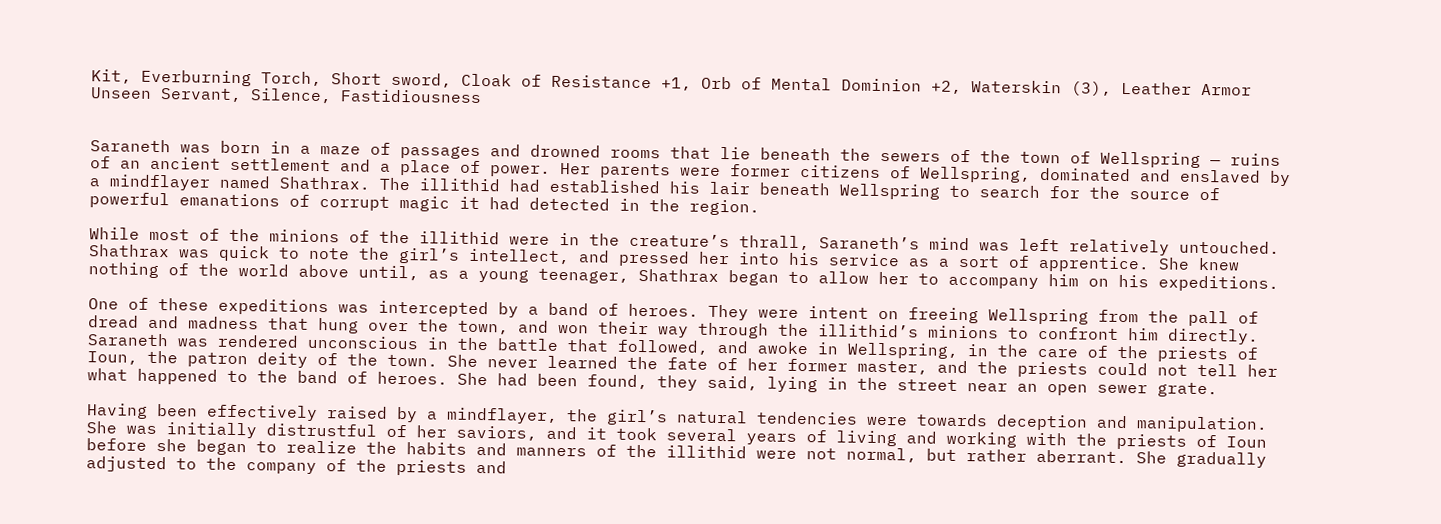Kit, Everburning Torch, Short sword, Cloak of Resistance +1, Orb of Mental Dominion +2, Waterskin (3), Leather Armor
Unseen Servant, Silence, Fastidiousness


Saraneth was born in a maze of passages and drowned rooms that lie beneath the sewers of the town of Wellspring — ruins of an ancient settlement and a place of power. Her parents were former citizens of Wellspring, dominated and enslaved by a mindflayer named Shathrax. The illithid had established his lair beneath Wellspring to search for the source of powerful emanations of corrupt magic it had detected in the region.

While most of the minions of the illithid were in the creature’s thrall, Saraneth’s mind was left relatively untouched. Shathrax was quick to note the girl’s intellect, and pressed her into his service as a sort of apprentice. She knew nothing of the world above until, as a young teenager, Shathrax began to allow her to accompany him on his expeditions.

One of these expeditions was intercepted by a band of heroes. They were intent on freeing Wellspring from the pall of dread and madness that hung over the town, and won their way through the illithid’s minions to confront him directly. Saraneth was rendered unconscious in the battle that followed, and awoke in Wellspring, in the care of the priests of Ioun, the patron deity of the town. She never learned the fate of her former master, and the priests could not tell her what happened to the band of heroes. She had been found, they said, lying in the street near an open sewer grate.

Having been effectively raised by a mindflayer, the girl’s natural tendencies were towards deception and manipulation. She was initially distrustful of her saviors, and it took several years of living and working with the priests of Ioun before she began to realize the habits and manners of the illithid were not normal, but rather aberrant. She gradually adjusted to the company of the priests and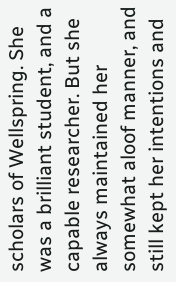scholars of Wellspring. She was a brilliant student, and a capable researcher. But she always maintained her somewhat aloof manner, and still kept her intentions and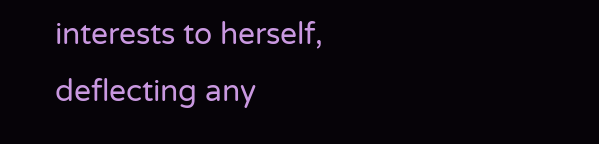interests to herself, deflecting any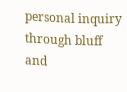personal inquiry through bluff and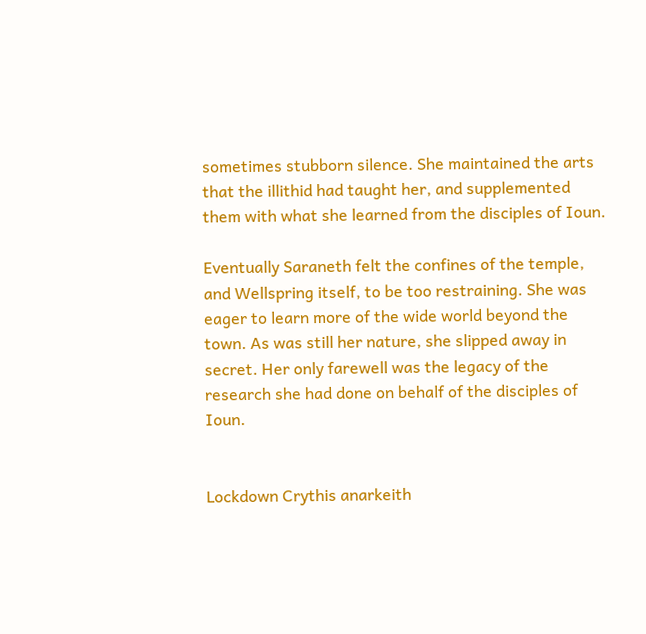sometimes stubborn silence. She maintained the arts that the illithid had taught her, and supplemented them with what she learned from the disciples of Ioun.

Eventually Saraneth felt the confines of the temple, and Wellspring itself, to be too restraining. She was eager to learn more of the wide world beyond the town. As was still her nature, she slipped away in secret. Her only farewell was the legacy of the research she had done on behalf of the disciples of Ioun.


Lockdown Crythis anarkeith